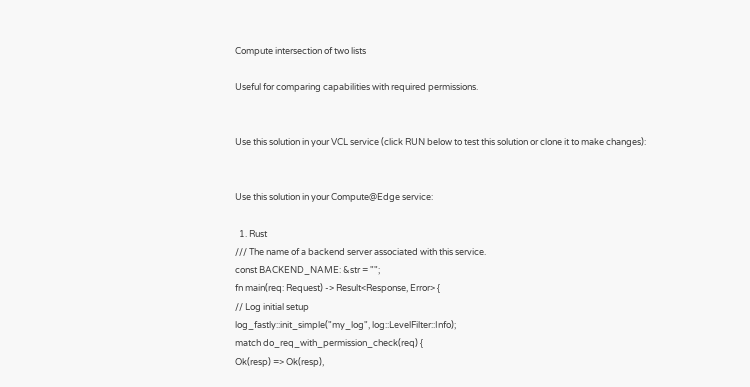Compute intersection of two lists

Useful for comparing capabilities with required permissions.


Use this solution in your VCL service (click RUN below to test this solution or clone it to make changes):


Use this solution in your Compute@Edge service:

  1. Rust
/// The name of a backend server associated with this service.
const BACKEND_NAME: &str = "";
fn main(req: Request) -> Result<Response, Error> {
// Log initial setup
log_fastly::init_simple("my_log", log::LevelFilter::Info);
match do_req_with_permission_check(req) {
Ok(resp) => Ok(resp),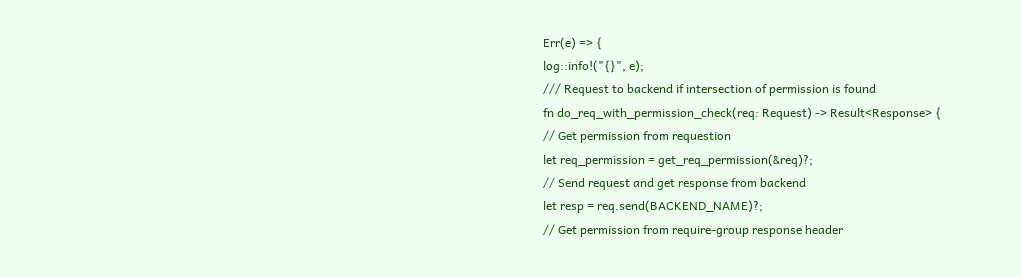Err(e) => {
log::info!("{}", e);
/// Request to backend if intersection of permission is found
fn do_req_with_permission_check(req: Request) -> Result<Response> {
// Get permission from requestion
let req_permission = get_req_permission(&req)?;
// Send request and get response from backend
let resp = req.send(BACKEND_NAME)?;
// Get permission from require-group response header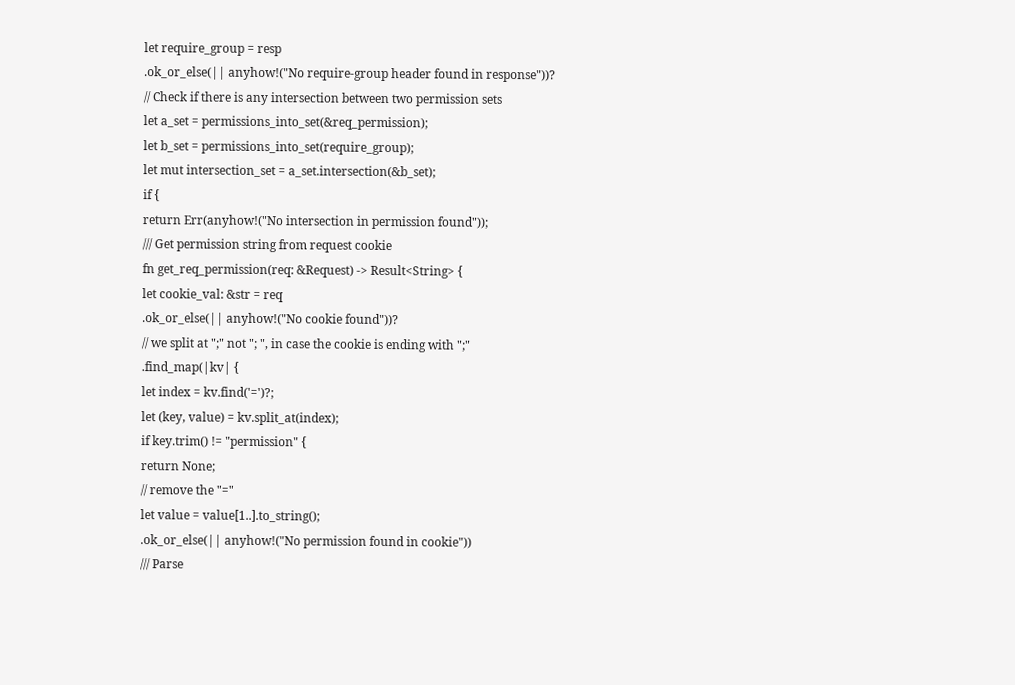let require_group = resp
.ok_or_else(|| anyhow!("No require-group header found in response"))?
// Check if there is any intersection between two permission sets
let a_set = permissions_into_set(&req_permission);
let b_set = permissions_into_set(require_group);
let mut intersection_set = a_set.intersection(&b_set);
if {
return Err(anyhow!("No intersection in permission found"));
/// Get permission string from request cookie
fn get_req_permission(req: &Request) -> Result<String> {
let cookie_val: &str = req
.ok_or_else(|| anyhow!("No cookie found"))?
// we split at ";" not "; ", in case the cookie is ending with ";"
.find_map(|kv| {
let index = kv.find('=')?;
let (key, value) = kv.split_at(index);
if key.trim() != "permission" {
return None;
// remove the "="
let value = value[1..].to_string();
.ok_or_else(|| anyhow!("No permission found in cookie"))
/// Parse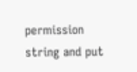permission string and put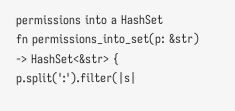permissions into a HashSet
fn permissions_into_set(p: &str) -> HashSet<&str> {
p.split(':').filter(|s|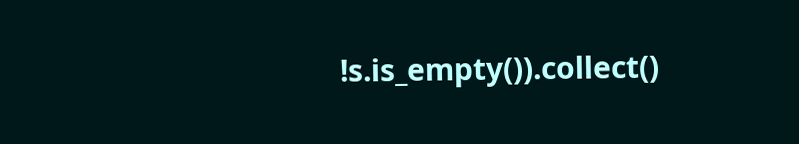!s.is_empty()).collect()